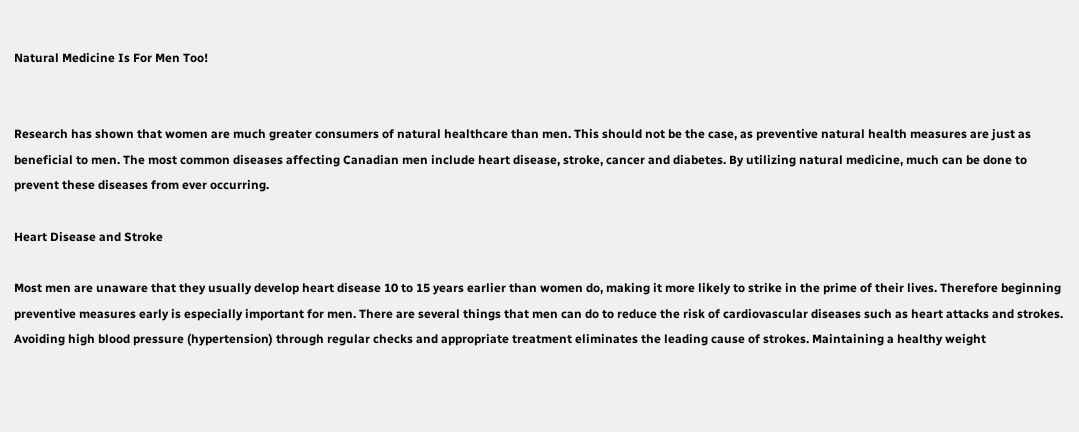Natural Medicine Is For Men Too!


Research has shown that women are much greater consumers of natural healthcare than men. This should not be the case, as preventive natural health measures are just as beneficial to men. The most common diseases affecting Canadian men include heart disease, stroke, cancer and diabetes. By utilizing natural medicine, much can be done to prevent these diseases from ever occurring.

Heart Disease and Stroke

Most men are unaware that they usually develop heart disease 10 to 15 years earlier than women do, making it more likely to strike in the prime of their lives. Therefore beginning preventive measures early is especially important for men. There are several things that men can do to reduce the risk of cardiovascular diseases such as heart attacks and strokes. Avoiding high blood pressure (hypertension) through regular checks and appropriate treatment eliminates the leading cause of strokes. Maintaining a healthy weight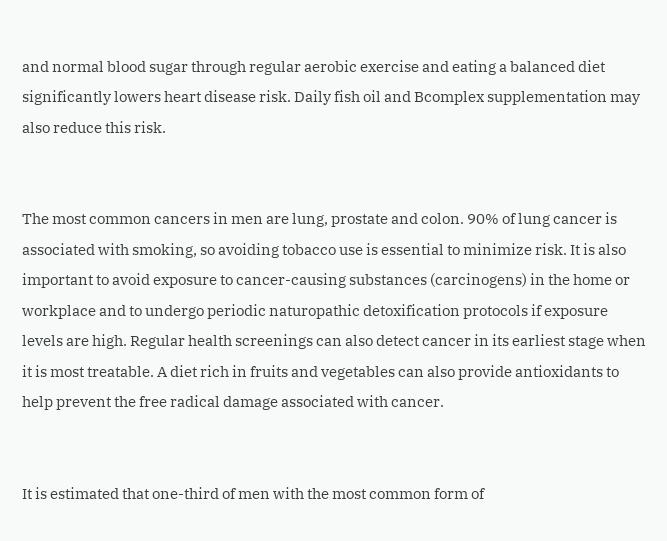and normal blood sugar through regular aerobic exercise and eating a balanced diet significantly lowers heart disease risk. Daily fish oil and Bcomplex supplementation may also reduce this risk.


The most common cancers in men are lung, prostate and colon. 90% of lung cancer is associated with smoking, so avoiding tobacco use is essential to minimize risk. It is also important to avoid exposure to cancer-causing substances (carcinogens) in the home or workplace and to undergo periodic naturopathic detoxification protocols if exposure levels are high. Regular health screenings can also detect cancer in its earliest stage when it is most treatable. A diet rich in fruits and vegetables can also provide antioxidants to help prevent the free radical damage associated with cancer.


It is estimated that one-third of men with the most common form of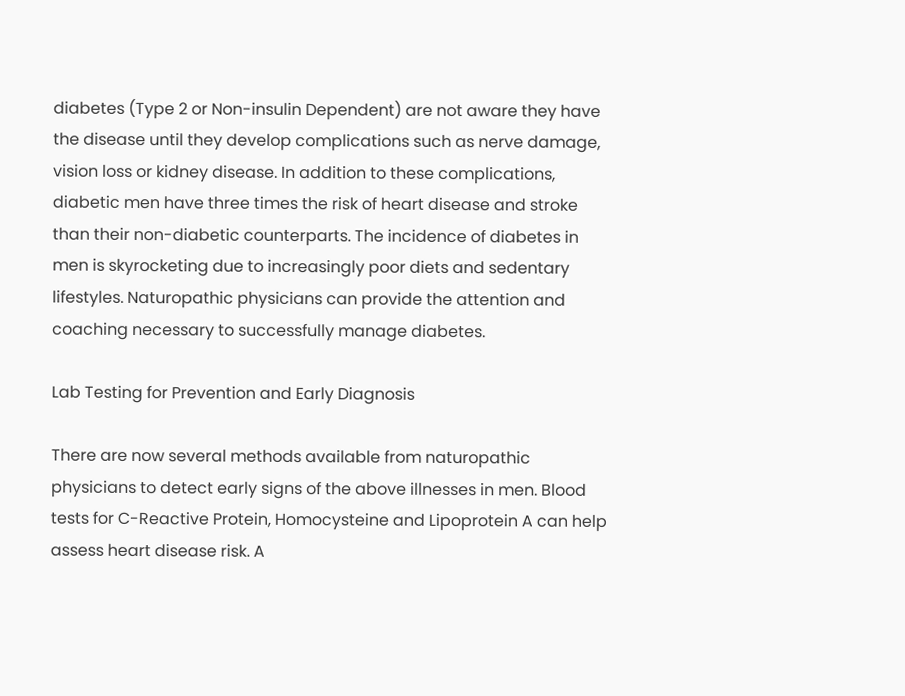diabetes (Type 2 or Non-insulin Dependent) are not aware they have the disease until they develop complications such as nerve damage, vision loss or kidney disease. In addition to these complications, diabetic men have three times the risk of heart disease and stroke than their non-diabetic counterparts. The incidence of diabetes in men is skyrocketing due to increasingly poor diets and sedentary lifestyles. Naturopathic physicians can provide the attention and coaching necessary to successfully manage diabetes.

Lab Testing for Prevention and Early Diagnosis

There are now several methods available from naturopathic physicians to detect early signs of the above illnesses in men. Blood tests for C-Reactive Protein, Homocysteine and Lipoprotein A can help assess heart disease risk. A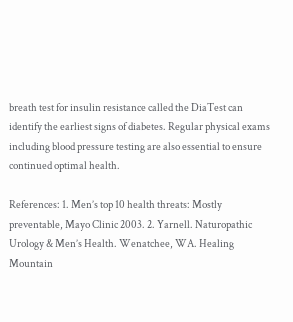breath test for insulin resistance called the DiaTest can identify the earliest signs of diabetes. Regular physical exams including blood pressure testing are also essential to ensure continued optimal health.

References: 1. Men’s top 10 health threats: Mostly preventable, Mayo Clinic 2003. 2. Yarnell. Naturopathic Urology & Men’s Health. Wenatchee, WA. Healing Mountain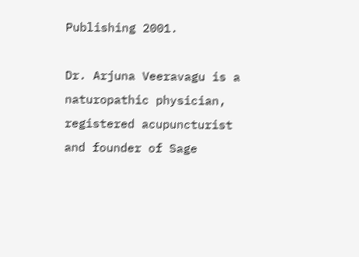Publishing 2001.

Dr. Arjuna Veeravagu is a naturopathic physician, registered acupuncturist and founder of Sage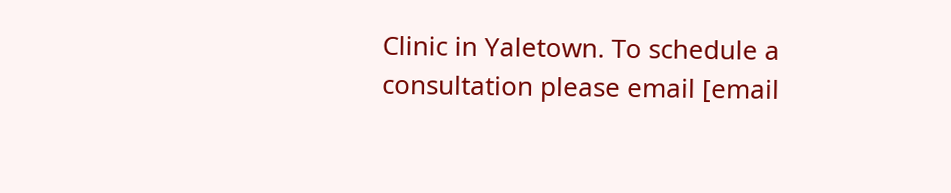Clinic in Yaletown. To schedule a consultation please email [email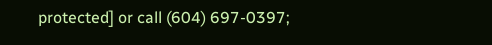protected] or call (604) 697-0397;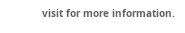visit for more information.